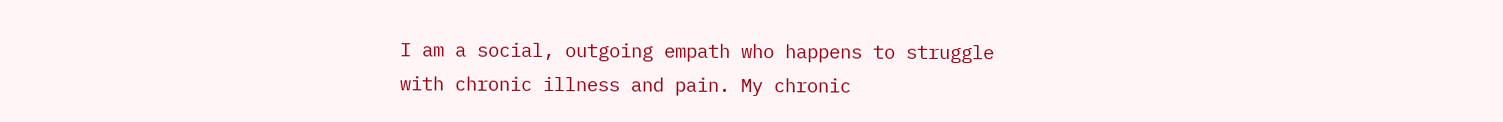I am a social, outgoing empath who happens to struggle with chronic illness and pain. My chronic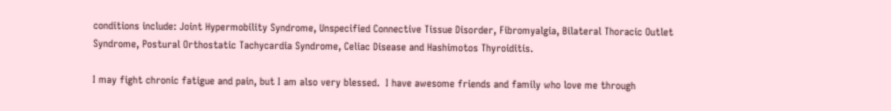conditions include: Joint Hypermobility Syndrome, Unspecified Connective Tissue Disorder, Fibromyalgia, Bilateral Thoracic Outlet Syndrome, Postural Orthostatic Tachycardia Syndrome, Celiac Disease and Hashimotos Thyroiditis.

I may fight chronic fatigue and pain, but I am also very blessed.  I have awesome friends and family who love me through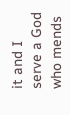it and I serve a God who mends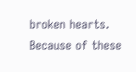broken hearts.  Because of these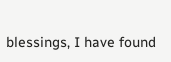blessings, I have found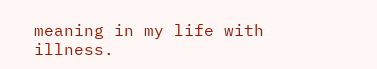meaning in my life with illness.